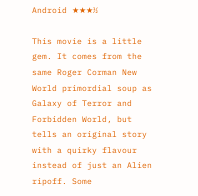Android ★★★½

This movie is a little gem. It comes from the same Roger Corman New World primordial soup as Galaxy of Terror and Forbidden World, but tells an original story with a quirky flavour instead of just an Alien ripoff. Some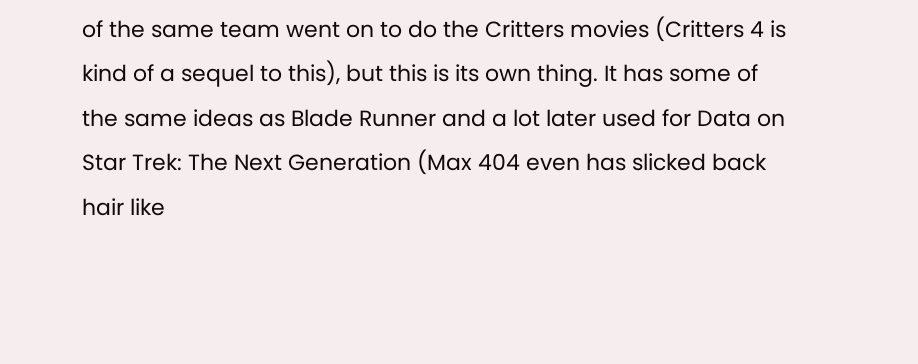of the same team went on to do the Critters movies (Critters 4 is kind of a sequel to this), but this is its own thing. It has some of the same ideas as Blade Runner and a lot later used for Data on Star Trek: The Next Generation (Max 404 even has slicked back hair like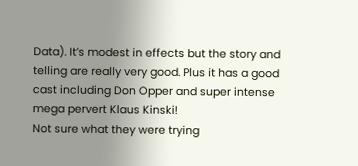Data). It’s modest in effects but the story and telling are really very good. Plus it has a good cast including Don Opper and super intense mega pervert Klaus Kinski!
Not sure what they were trying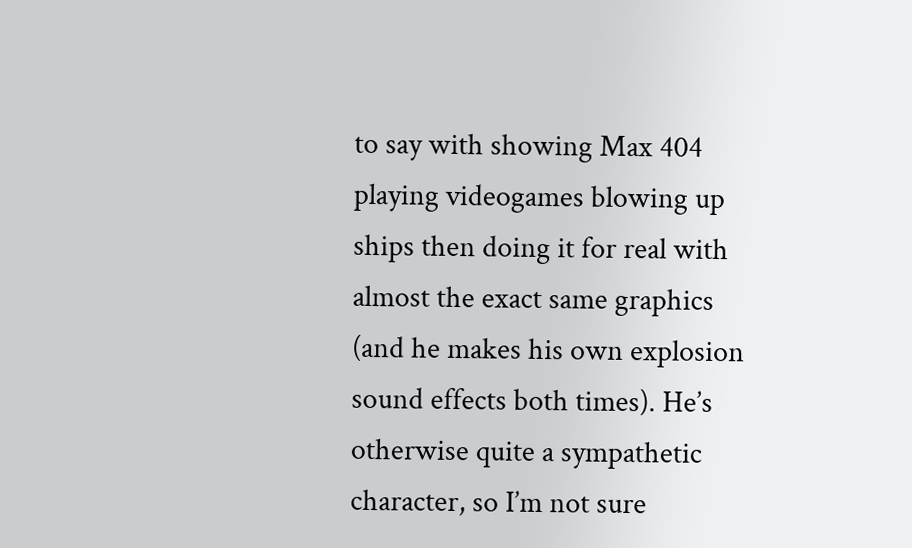to say with showing Max 404 playing videogames blowing up ships then doing it for real with almost the exact same graphics (and he makes his own explosion sound effects both times). He’s otherwise quite a sympathetic character, so I’m not sure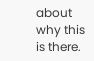about why this is there.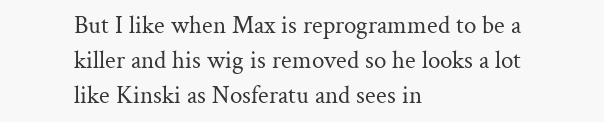But I like when Max is reprogrammed to be a killer and his wig is removed so he looks a lot like Kinski as Nosferatu and sees in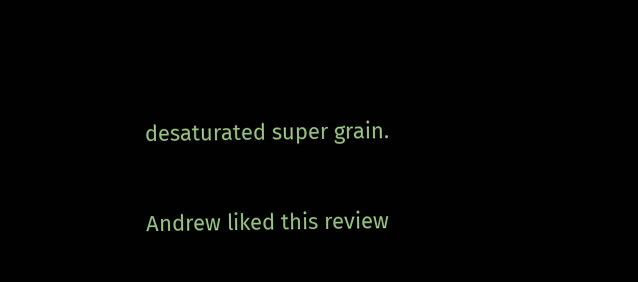desaturated super grain.

Andrew liked this review